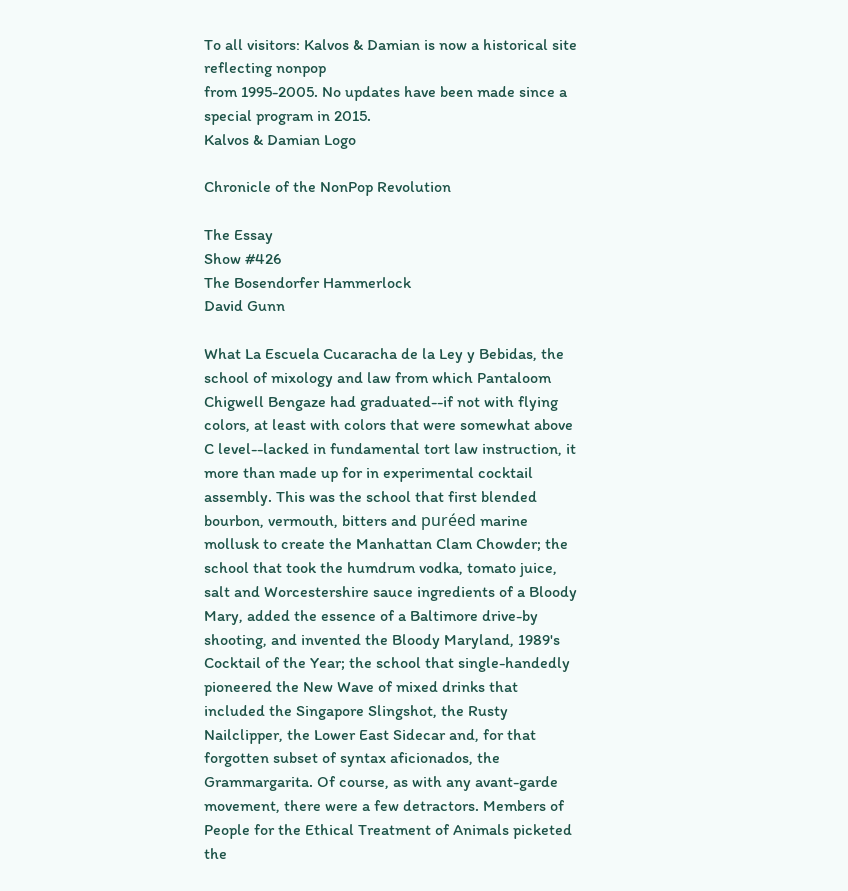To all visitors: Kalvos & Damian is now a historical site reflecting nonpop
from 1995-2005. No updates have been made since a special program in 2015.
Kalvos & Damian Logo

Chronicle of the NonPop Revolution

The Essay
Show #426
The Bosendorfer Hammerlock
David Gunn

What La Escuela Cucaracha de la Ley y Bebidas, the school of mixology and law from which Pantaloom Chigwell Bengaze had graduated--if not with flying colors, at least with colors that were somewhat above C level--lacked in fundamental tort law instruction, it more than made up for in experimental cocktail assembly. This was the school that first blended bourbon, vermouth, bitters and puréed marine mollusk to create the Manhattan Clam Chowder; the school that took the humdrum vodka, tomato juice, salt and Worcestershire sauce ingredients of a Bloody Mary, added the essence of a Baltimore drive-by shooting, and invented the Bloody Maryland, 1989's Cocktail of the Year; the school that single-handedly pioneered the New Wave of mixed drinks that included the Singapore Slingshot, the Rusty Nailclipper, the Lower East Sidecar and, for that forgotten subset of syntax aficionados, the Grammargarita. Of course, as with any avant-garde movement, there were a few detractors. Members of People for the Ethical Treatment of Animals picketed the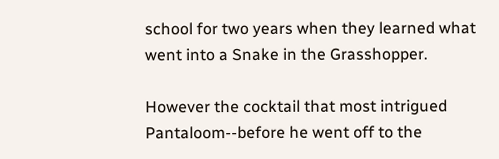school for two years when they learned what went into a Snake in the Grasshopper.

However the cocktail that most intrigued Pantaloom--before he went off to the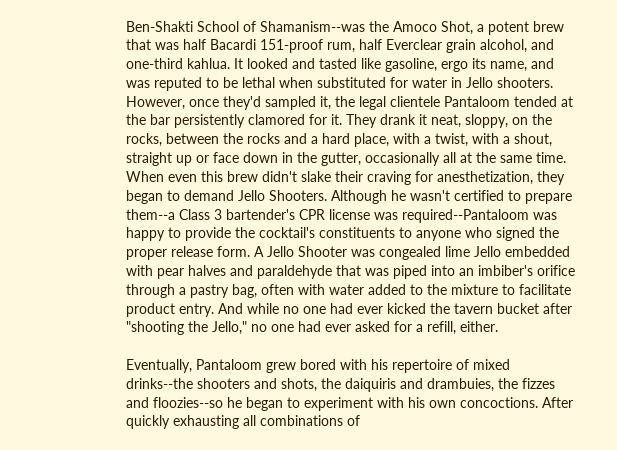Ben-Shakti School of Shamanism--was the Amoco Shot, a potent brew that was half Bacardi 151-proof rum, half Everclear grain alcohol, and one-third kahlua. It looked and tasted like gasoline, ergo its name, and was reputed to be lethal when substituted for water in Jello shooters. However, once they'd sampled it, the legal clientele Pantaloom tended at the bar persistently clamored for it. They drank it neat, sloppy, on the rocks, between the rocks and a hard place, with a twist, with a shout, straight up or face down in the gutter, occasionally all at the same time. When even this brew didn't slake their craving for anesthetization, they began to demand Jello Shooters. Although he wasn't certified to prepare them--a Class 3 bartender's CPR license was required--Pantaloom was happy to provide the cocktail's constituents to anyone who signed the proper release form. A Jello Shooter was congealed lime Jello embedded with pear halves and paraldehyde that was piped into an imbiber's orifice through a pastry bag, often with water added to the mixture to facilitate product entry. And while no one had ever kicked the tavern bucket after "shooting the Jello," no one had ever asked for a refill, either.

Eventually, Pantaloom grew bored with his repertoire of mixed drinks--the shooters and shots, the daiquiris and drambuies, the fizzes and floozies--so he began to experiment with his own concoctions. After quickly exhausting all combinations of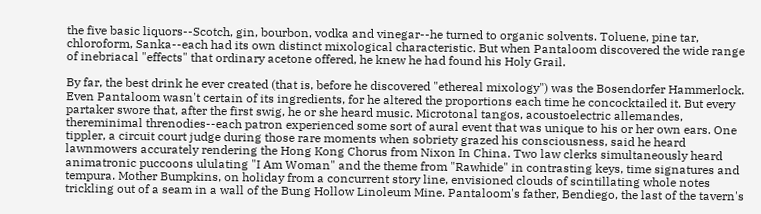the five basic liquors--Scotch, gin, bourbon, vodka and vinegar--he turned to organic solvents. Toluene, pine tar, chloroform, Sanka--each had its own distinct mixological characteristic. But when Pantaloom discovered the wide range of inebriacal "effects" that ordinary acetone offered, he knew he had found his Holy Grail.

By far, the best drink he ever created (that is, before he discovered "ethereal mixology") was the Bosendorfer Hammerlock. Even Pantaloom wasn't certain of its ingredients, for he altered the proportions each time he concocktailed it. But every partaker swore that, after the first swig, he or she heard music. Microtonal tangos, acoustoelectric allemandes, thereminimal threnodies--each patron experienced some sort of aural event that was unique to his or her own ears. One tippler, a circuit court judge during those rare moments when sobriety grazed his consciousness, said he heard lawnmowers accurately rendering the Hong Kong Chorus from Nixon In China. Two law clerks simultaneously heard animatronic puccoons ululating "I Am Woman" and the theme from "Rawhide" in contrasting keys, time signatures and tempura. Mother Bumpkins, on holiday from a concurrent story line, envisioned clouds of scintillating whole notes trickling out of a seam in a wall of the Bung Hollow Linoleum Mine. Pantaloom's father, Bendiego, the last of the tavern's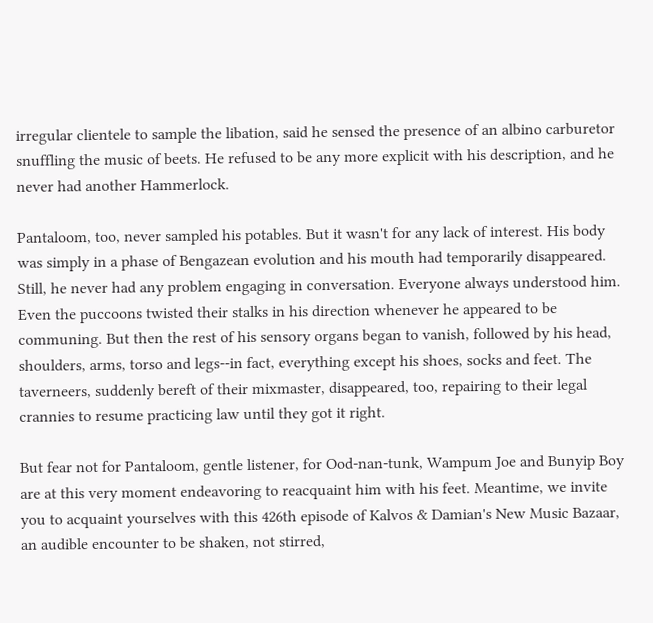irregular clientele to sample the libation, said he sensed the presence of an albino carburetor snuffling the music of beets. He refused to be any more explicit with his description, and he never had another Hammerlock.

Pantaloom, too, never sampled his potables. But it wasn't for any lack of interest. His body was simply in a phase of Bengazean evolution and his mouth had temporarily disappeared. Still, he never had any problem engaging in conversation. Everyone always understood him. Even the puccoons twisted their stalks in his direction whenever he appeared to be communing. But then the rest of his sensory organs began to vanish, followed by his head, shoulders, arms, torso and legs--in fact, everything except his shoes, socks and feet. The taverneers, suddenly bereft of their mixmaster, disappeared, too, repairing to their legal crannies to resume practicing law until they got it right.

But fear not for Pantaloom, gentle listener, for Ood-nan-tunk, Wampum Joe and Bunyip Boy are at this very moment endeavoring to reacquaint him with his feet. Meantime, we invite you to acquaint yourselves with this 426th episode of Kalvos & Damian's New Music Bazaar, an audible encounter to be shaken, not stirred,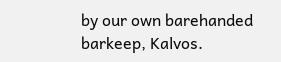by our own barehanded barkeep, Kalvos.